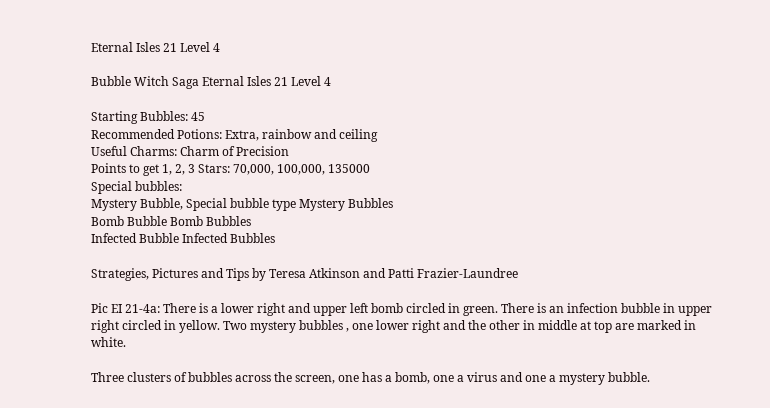Eternal Isles 21 Level 4

Bubble Witch Saga Eternal Isles 21 Level 4

Starting Bubbles: 45
Recommended Potions: Extra, rainbow and ceiling
Useful Charms: Charm of Precision
Points to get 1, 2, 3 Stars: 70,000, 100,000, 135000
Special bubbles:
Mystery Bubble, Special bubble type Mystery Bubbles
Bomb Bubble Bomb Bubbles
Infected Bubble Infected Bubbles

Strategies, Pictures and Tips by Teresa Atkinson and Patti Frazier-Laundree

Pic EI 21-4a: There is a lower right and upper left bomb circled in green. There is an infection bubble in upper right circled in yellow. Two mystery bubbles , one lower right and the other in middle at top are marked in white.

Three clusters of bubbles across the screen, one has a bomb, one a virus and one a mystery bubble.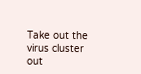Take out the virus cluster out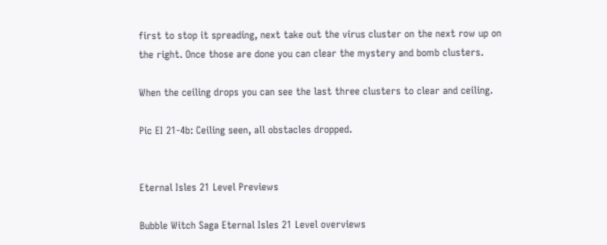first to stop it spreading, next take out the virus cluster on the next row up on the right. Once those are done you can clear the mystery and bomb clusters.

When the ceiling drops you can see the last three clusters to clear and ceiling.

Pic EI 21-4b: Ceiling seen, all obstacles dropped.


Eternal Isles 21 Level Previews

Bubble Witch Saga Eternal Isles 21 Level overviews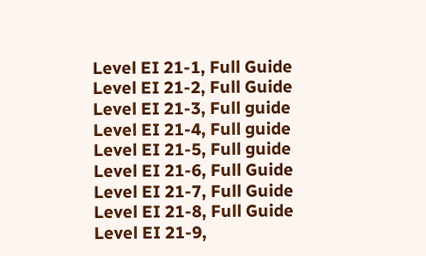Level EI 21-1, Full Guide
Level EI 21-2, Full Guide
Level EI 21-3, Full guide
Level EI 21-4, Full guide
Level EI 21-5, Full guide
Level EI 21-6, Full Guide
Level EI 21-7, Full Guide
Level EI 21-8, Full Guide
Level EI 21-9,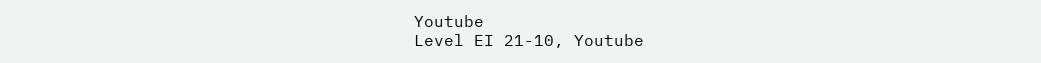Youtube
Level EI 21-10, Youtube